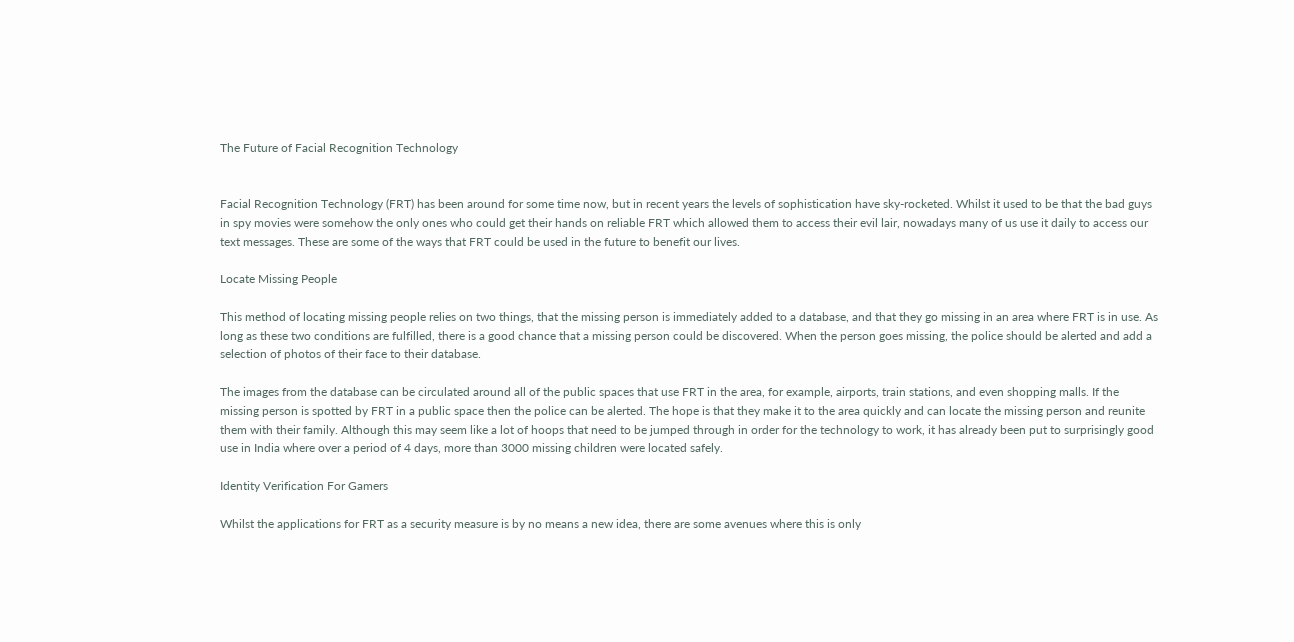The Future of Facial Recognition Technology


Facial Recognition Technology (FRT) has been around for some time now, but in recent years the levels of sophistication have sky-rocketed. Whilst it used to be that the bad guys in spy movies were somehow the only ones who could get their hands on reliable FRT which allowed them to access their evil lair, nowadays many of us use it daily to access our text messages. These are some of the ways that FRT could be used in the future to benefit our lives.

Locate Missing People

This method of locating missing people relies on two things, that the missing person is immediately added to a database, and that they go missing in an area where FRT is in use. As long as these two conditions are fulfilled, there is a good chance that a missing person could be discovered. When the person goes missing, the police should be alerted and add a selection of photos of their face to their database.

The images from the database can be circulated around all of the public spaces that use FRT in the area, for example, airports, train stations, and even shopping malls. If the missing person is spotted by FRT in a public space then the police can be alerted. The hope is that they make it to the area quickly and can locate the missing person and reunite them with their family. Although this may seem like a lot of hoops that need to be jumped through in order for the technology to work, it has already been put to surprisingly good use in India where over a period of 4 days, more than 3000 missing children were located safely.

Identity Verification For Gamers

Whilst the applications for FRT as a security measure is by no means a new idea, there are some avenues where this is only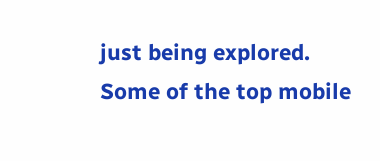just being explored. Some of the top mobile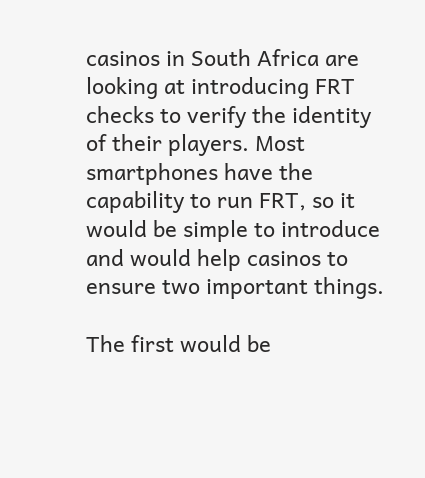casinos in South Africa are looking at introducing FRT checks to verify the identity of their players. Most smartphones have the capability to run FRT, so it would be simple to introduce and would help casinos to ensure two important things.

The first would be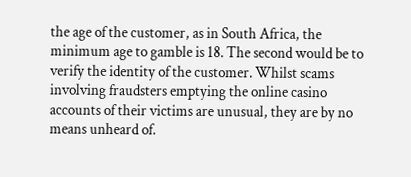the age of the customer, as in South Africa, the minimum age to gamble is 18. The second would be to verify the identity of the customer. Whilst scams involving fraudsters emptying the online casino accounts of their victims are unusual, they are by no means unheard of.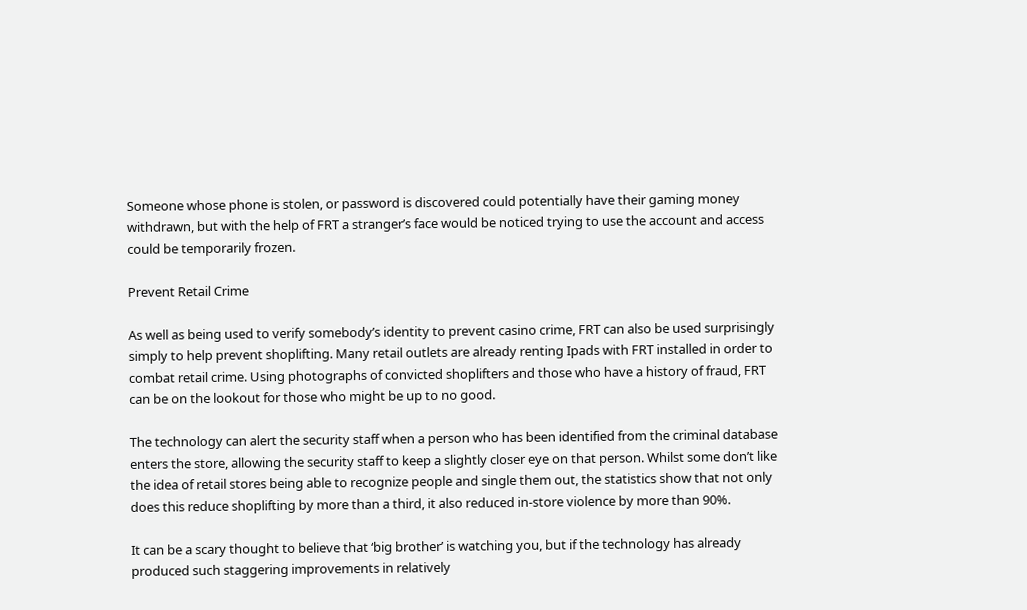Someone whose phone is stolen, or password is discovered could potentially have their gaming money withdrawn, but with the help of FRT a stranger’s face would be noticed trying to use the account and access could be temporarily frozen.

Prevent Retail Crime

As well as being used to verify somebody’s identity to prevent casino crime, FRT can also be used surprisingly simply to help prevent shoplifting. Many retail outlets are already renting Ipads with FRT installed in order to combat retail crime. Using photographs of convicted shoplifters and those who have a history of fraud, FRT can be on the lookout for those who might be up to no good.

The technology can alert the security staff when a person who has been identified from the criminal database enters the store, allowing the security staff to keep a slightly closer eye on that person. Whilst some don’t like the idea of retail stores being able to recognize people and single them out, the statistics show that not only does this reduce shoplifting by more than a third, it also reduced in-store violence by more than 90%.

It can be a scary thought to believe that ‘big brother’ is watching you, but if the technology has already produced such staggering improvements in relatively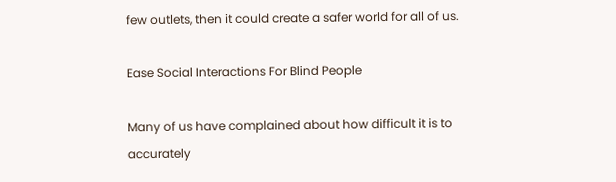few outlets, then it could create a safer world for all of us.

Ease Social Interactions For Blind People

Many of us have complained about how difficult it is to accurately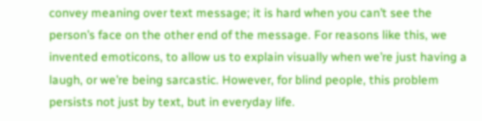convey meaning over text message; it is hard when you can’t see the person’s face on the other end of the message. For reasons like this, we invented emoticons, to allow us to explain visually when we’re just having a laugh, or we’re being sarcastic. However, for blind people, this problem persists not just by text, but in everyday life.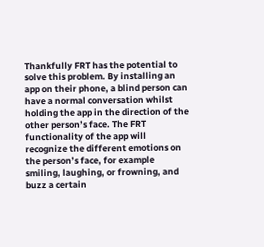Thankfully FRT has the potential to solve this problem. By installing an app on their phone, a blind person can have a normal conversation whilst holding the app in the direction of the other person’s face. The FRT functionality of the app will recognize the different emotions on the person’s face, for example smiling, laughing, or frowning, and buzz a certain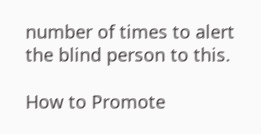number of times to alert the blind person to this.

How to Promote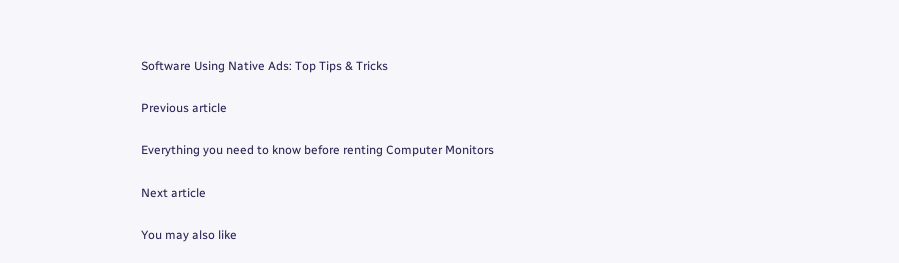Software Using Native Ads: Top Tips & Tricks

Previous article

Everything you need to know before renting Computer Monitors

Next article

You may also like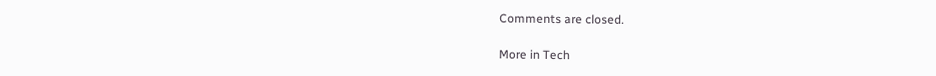Comments are closed.

More in Tech